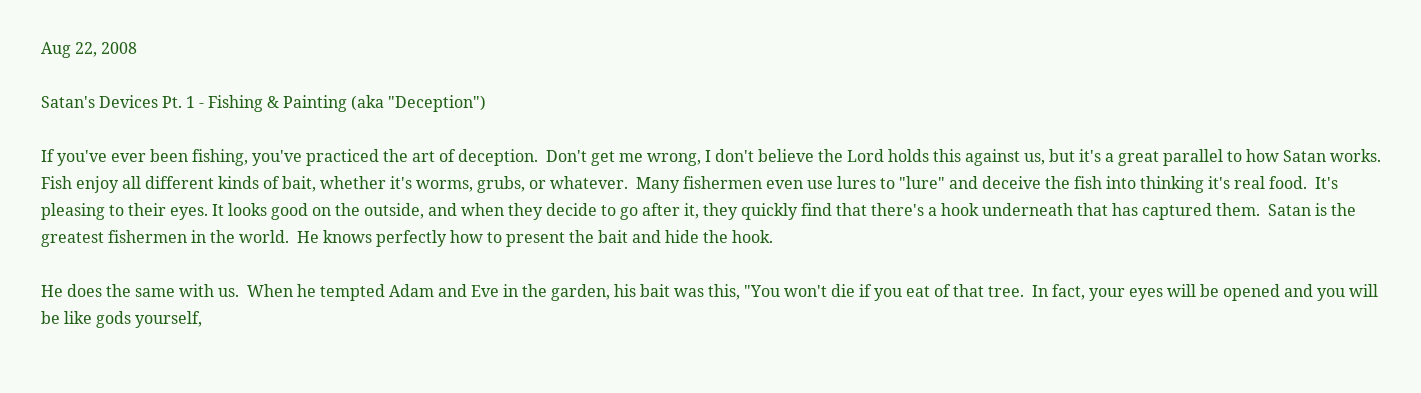Aug 22, 2008

Satan's Devices Pt. 1 - Fishing & Painting (aka "Deception")

If you've ever been fishing, you've practiced the art of deception.  Don't get me wrong, I don't believe the Lord holds this against us, but it's a great parallel to how Satan works.  Fish enjoy all different kinds of bait, whether it's worms, grubs, or whatever.  Many fishermen even use lures to "lure" and deceive the fish into thinking it's real food.  It's pleasing to their eyes. It looks good on the outside, and when they decide to go after it, they quickly find that there's a hook underneath that has captured them.  Satan is the greatest fishermen in the world.  He knows perfectly how to present the bait and hide the hook.

He does the same with us.  When he tempted Adam and Eve in the garden, his bait was this, "You won't die if you eat of that tree.  In fact, your eyes will be opened and you will be like gods yourself,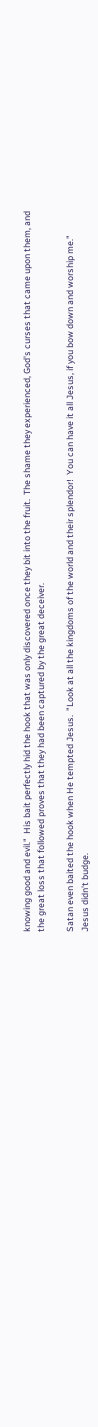knowing good and evil."  His bait perfectly hid the hook that was only discovered once they bit into the fruit.  The shame they experienced, God's curses that came upon them, and the great loss that followed proves that they had been captured by the great deceiver.

Satan even baited the hook when He tempted Jesus.  "Look at all the kingdoms of the world and their splendor!  You can have it all Jesus, if you bow down and worship me."  Jesus didn't budge.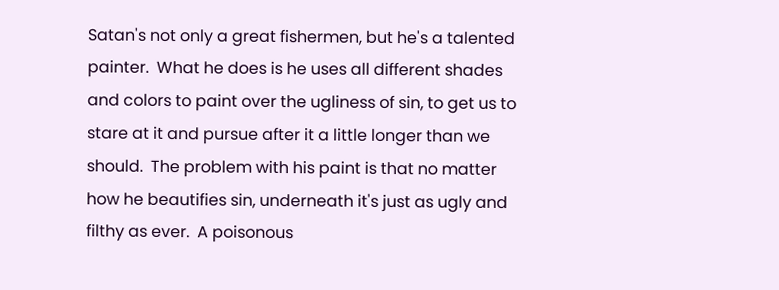Satan's not only a great fishermen, but he's a talented painter.  What he does is he uses all different shades and colors to paint over the ugliness of sin, to get us to stare at it and pursue after it a little longer than we should.  The problem with his paint is that no matter how he beautifies sin, underneath it's just as ugly and filthy as ever.  A poisonous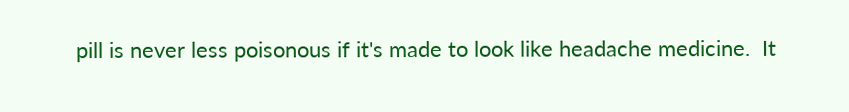pill is never less poisonous if it's made to look like headache medicine.  It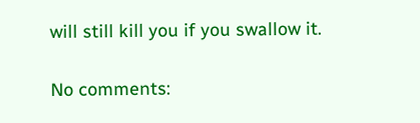will still kill you if you swallow it.

No comments: